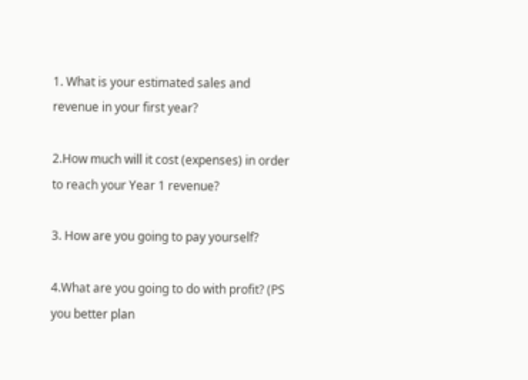1. What is your estimated sales and revenue in your first year?

2.How much will it cost (expenses) in order to reach your Year 1 revenue?

3. How are you going to pay yourself?

4.What are you going to do with profit? (PS you better plan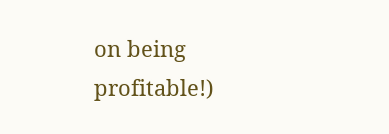on being profitable!)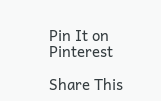Pin It on Pinterest

Share This